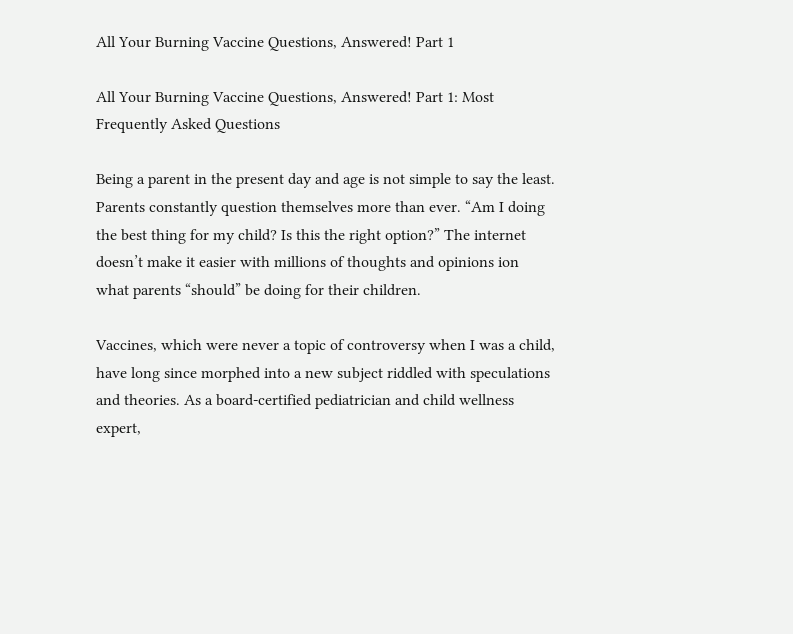All Your Burning Vaccine Questions, Answered! Part 1

All Your Burning Vaccine Questions, Answered! Part 1: Most Frequently Asked Questions

Being a parent in the present day and age is not simple to say the least. Parents constantly question themselves more than ever. “Am I doing the best thing for my child? Is this the right option?” The internet doesn’t make it easier with millions of thoughts and opinions ion what parents “should” be doing for their children.

Vaccines, which were never a topic of controversy when I was a child, have long since morphed into a new subject riddled with speculations and theories. As a board-certified pediatrician and child wellness expert,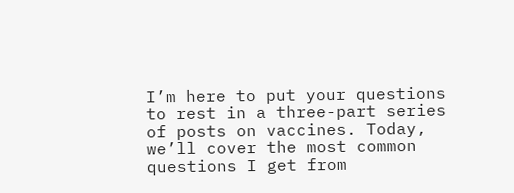I’m here to put your questions to rest in a three-part series of posts on vaccines. Today, we’ll cover the most common questions I get from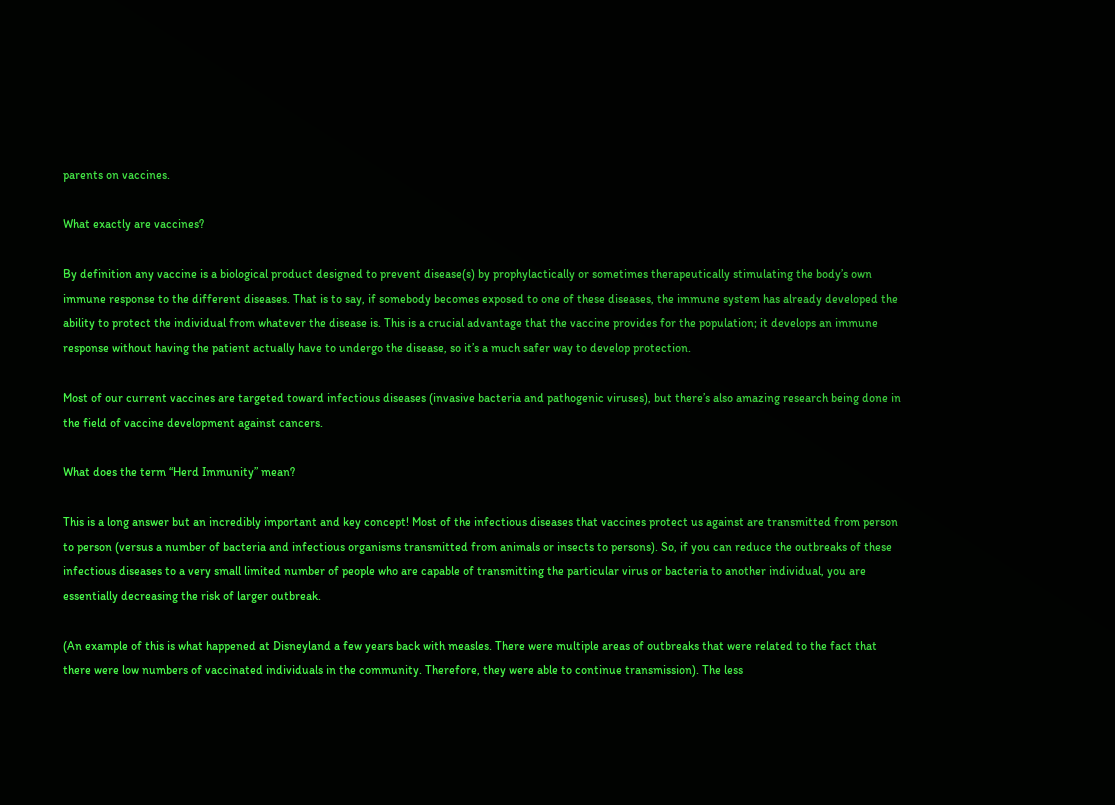parents on vaccines.

What exactly are vaccines?

By definition any vaccine is a biological product designed to prevent disease(s) by prophylactically or sometimes therapeutically stimulating the body’s own immune response to the different diseases. That is to say, if somebody becomes exposed to one of these diseases, the immune system has already developed the ability to protect the individual from whatever the disease is. This is a crucial advantage that the vaccine provides for the population; it develops an immune response without having the patient actually have to undergo the disease, so it’s a much safer way to develop protection.

Most of our current vaccines are targeted toward infectious diseases (invasive bacteria and pathogenic viruses), but there’s also amazing research being done in the field of vaccine development against cancers.

What does the term “Herd Immunity” mean?

This is a long answer but an incredibly important and key concept! Most of the infectious diseases that vaccines protect us against are transmitted from person to person (versus a number of bacteria and infectious organisms transmitted from animals or insects to persons). So, if you can reduce the outbreaks of these infectious diseases to a very small limited number of people who are capable of transmitting the particular virus or bacteria to another individual, you are essentially decreasing the risk of larger outbreak.

(An example of this is what happened at Disneyland a few years back with measles. There were multiple areas of outbreaks that were related to the fact that there were low numbers of vaccinated individuals in the community. Therefore, they were able to continue transmission). The less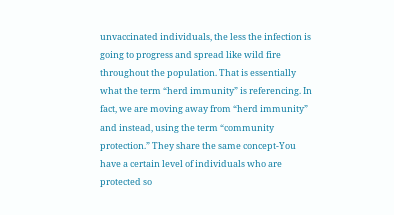unvaccinated individuals, the less the infection is going to progress and spread like wild fire throughout the population. That is essentially what the term “herd immunity” is referencing. In fact, we are moving away from “herd immunity” and instead, using the term “community protection.” They share the same concept-You have a certain level of individuals who are protected so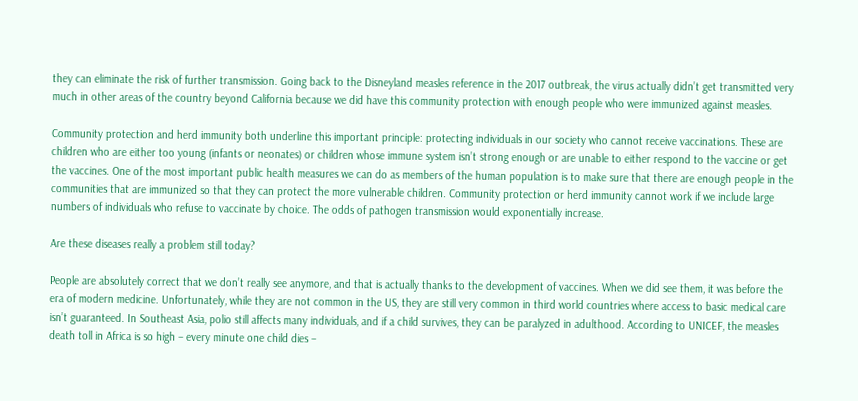they can eliminate the risk of further transmission. Going back to the Disneyland measles reference in the 2017 outbreak, the virus actually didn’t get transmitted very much in other areas of the country beyond California because we did have this community protection with enough people who were immunized against measles.

Community protection and herd immunity both underline this important principle: protecting individuals in our society who cannot receive vaccinations. These are children who are either too young (infants or neonates) or children whose immune system isn’t strong enough or are unable to either respond to the vaccine or get the vaccines. One of the most important public health measures we can do as members of the human population is to make sure that there are enough people in the communities that are immunized so that they can protect the more vulnerable children. Community protection or herd immunity cannot work if we include large numbers of individuals who refuse to vaccinate by choice. The odds of pathogen transmission would exponentially increase.

Are these diseases really a problem still today?

People are absolutely correct that we don’t really see anymore, and that is actually thanks to the development of vaccines. When we did see them, it was before the era of modern medicine. Unfortunately, while they are not common in the US, they are still very common in third world countries where access to basic medical care isn’t guaranteed. In Southeast Asia, polio still affects many individuals, and if a child survives, they can be paralyzed in adulthood. According to UNICEF, the measles death toll in Africa is so high – every minute one child dies –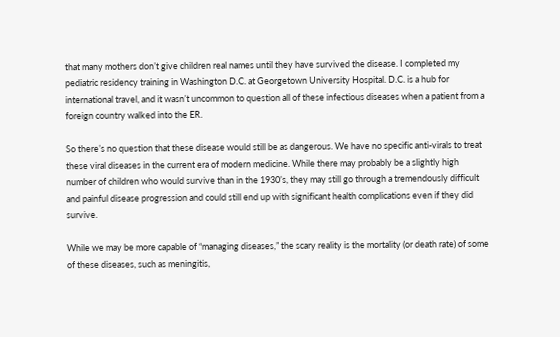that many mothers don’t give children real names until they have survived the disease. I completed my pediatric residency training in Washington D.C. at Georgetown University Hospital. D.C. is a hub for international travel, and it wasn’t uncommon to question all of these infectious diseases when a patient from a foreign country walked into the ER.

So there’s no question that these disease would still be as dangerous. We have no specific anti-virals to treat these viral diseases in the current era of modern medicine. While there may probably be a slightly high number of children who would survive than in the 1930’s, they may still go through a tremendously difficult and painful disease progression and could still end up with significant health complications even if they did survive.

While we may be more capable of “managing diseases,” the scary reality is the mortality (or death rate) of some of these diseases, such as meningitis,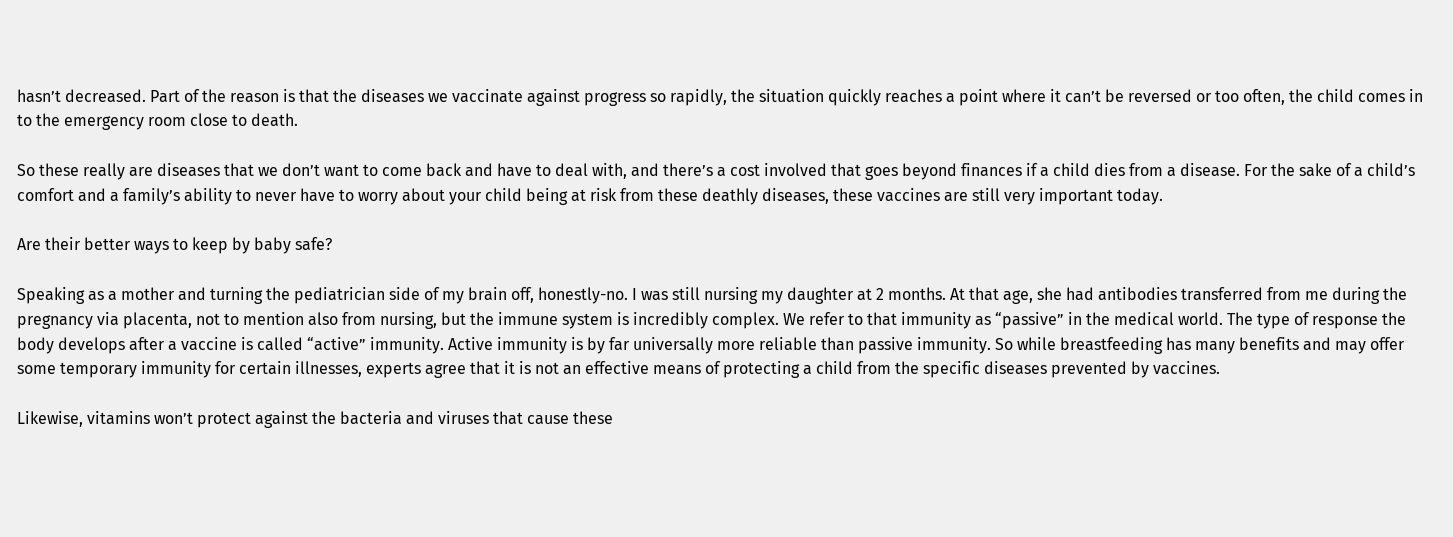hasn’t decreased. Part of the reason is that the diseases we vaccinate against progress so rapidly, the situation quickly reaches a point where it can’t be reversed or too often, the child comes in to the emergency room close to death.

So these really are diseases that we don’t want to come back and have to deal with, and there’s a cost involved that goes beyond finances if a child dies from a disease. For the sake of a child’s comfort and a family’s ability to never have to worry about your child being at risk from these deathly diseases, these vaccines are still very important today.

Are their better ways to keep by baby safe?

Speaking as a mother and turning the pediatrician side of my brain off, honestly-no. I was still nursing my daughter at 2 months. At that age, she had antibodies transferred from me during the pregnancy via placenta, not to mention also from nursing, but the immune system is incredibly complex. We refer to that immunity as “passive” in the medical world. The type of response the body develops after a vaccine is called “active” immunity. Active immunity is by far universally more reliable than passive immunity. So while breastfeeding has many benefits and may offer some temporary immunity for certain illnesses, experts agree that it is not an effective means of protecting a child from the specific diseases prevented by vaccines.

Likewise, vitamins won’t protect against the bacteria and viruses that cause these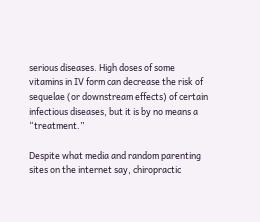serious diseases. High doses of some vitamins in IV form can decrease the risk of sequelae (or downstream effects) of certain infectious diseases, but it is by no means a “treatment.”

Despite what media and random parenting sites on the internet say, chiropractic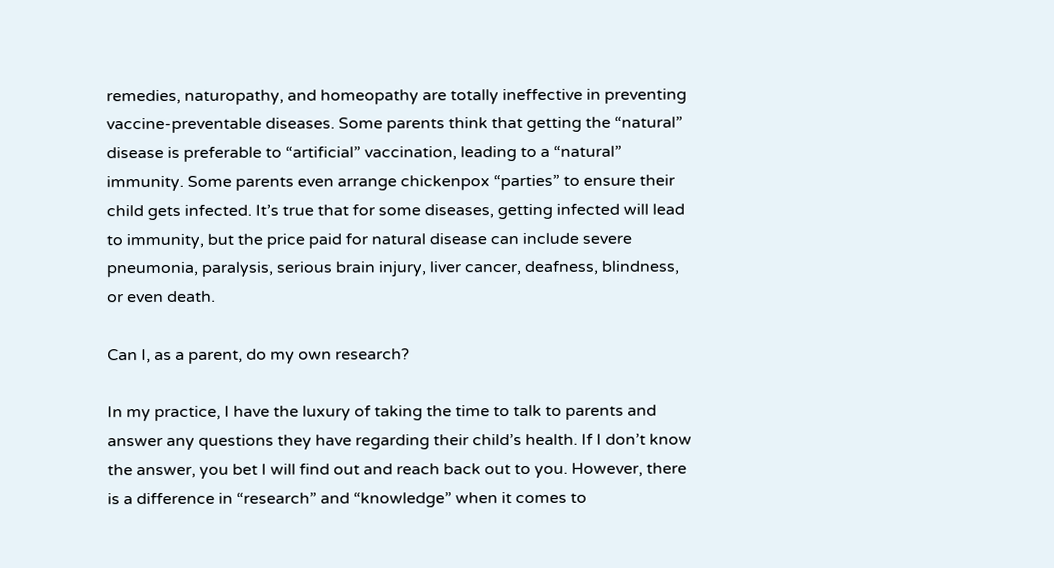remedies, naturopathy, and homeopathy are totally ineffective in preventing vaccine-preventable diseases. Some parents think that getting the “natural” disease is preferable to “artificial” vaccination, leading to a “natural” immunity. Some parents even arrange chickenpox “parties” to ensure their child gets infected. It’s true that for some diseases, getting infected will lead to immunity, but the price paid for natural disease can include severe pneumonia, paralysis, serious brain injury, liver cancer, deafness, blindness, or even death.

Can I, as a parent, do my own research?

In my practice, I have the luxury of taking the time to talk to parents and answer any questions they have regarding their child’s health. If I don’t know the answer, you bet I will find out and reach back out to you. However, there is a difference in “research” and “knowledge” when it comes to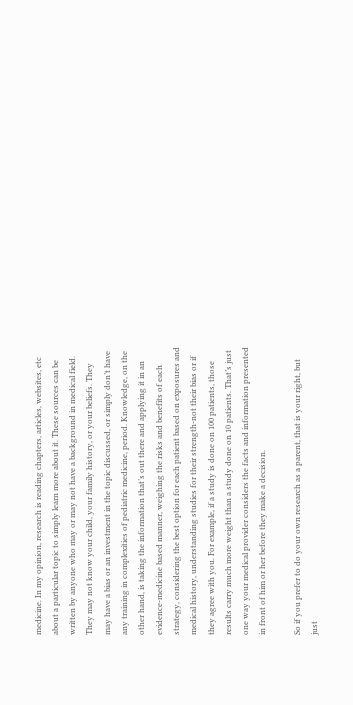medicine. In my opinion, research is reading chapters, articles, websites, etc about a particular topic to simply learn more about it. These sources can be written by anyone who may or may not have a background in medical field. They may not know your child, your family history, or your beliefs. They may have a bias or an investment in the topic discussed, or simply don’t have any training in complexities of pediatric medicine, period. Knowledge, on the other hand, is taking the information that’s out there and applying it in an evidence-medicine based manner, weighing the risks and benefits of each strategy, considering the best option for each patient based on exposures and medical history, understanding studies for their strength-not their bias or if they agree with you. For example, if a study is done on 100 patients, those results carry much more weight than a study done on 10 patients. That’s just one way your medical provider considers the facts and information presented in front of him or her before they make a decision.

So if you prefer to do your own research as a parent, that is your right, but just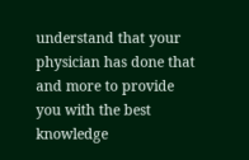understand that your physician has done that and more to provide you with the best knowledge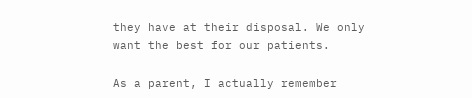they have at their disposal. We only want the best for our patients.

As a parent, I actually remember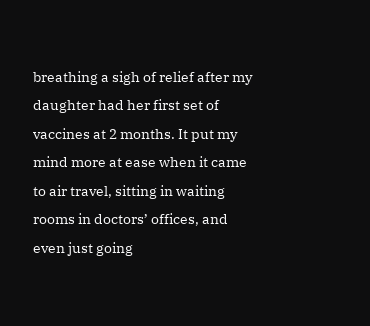breathing a sigh of relief after my daughter had her first set of vaccines at 2 months. It put my mind more at ease when it came to air travel, sitting in waiting rooms in doctors’ offices, and even just going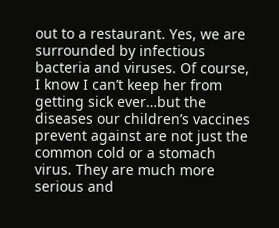out to a restaurant. Yes, we are surrounded by infectious bacteria and viruses. Of course, I know I can’t keep her from getting sick ever…but the diseases our children’s vaccines prevent against are not just the common cold or a stomach virus. They are much more serious and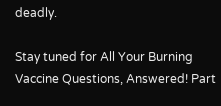deadly.

Stay tuned for All Your Burning Vaccine Questions, Answered! Part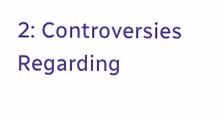2: Controversies Regarding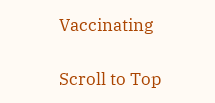Vaccinating

Scroll to Top